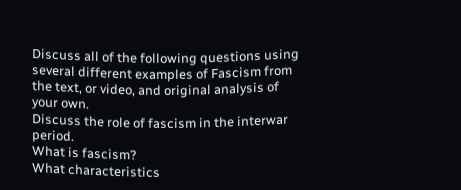Discuss all of the following questions using several different examples of Fascism from the text, or video, and original analysis of your own.
Discuss the role of fascism in the interwar period.
What is fascism?
What characteristics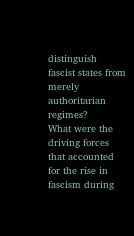distinguish fascist states from merely authoritarian regimes?
What were the driving forces that accounted for the rise in fascism during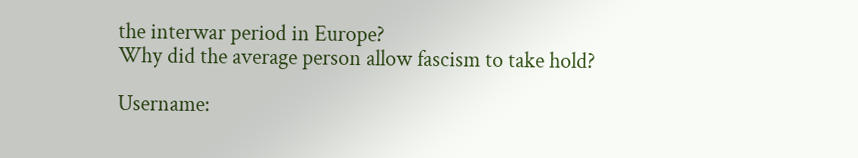the interwar period in Europe?
Why did the average person allow fascism to take hold?

Username: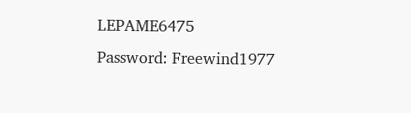LEPAME6475
Password: Freewind1977